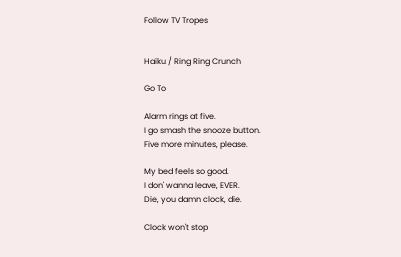Follow TV Tropes


Haiku / Ring Ring Crunch

Go To

Alarm rings at five.
I go smash the snooze button.
Five more minutes, please.

My bed feels so good.
I don' wanna leave, EVER.
Die, you damn clock, die.

Clock won't stop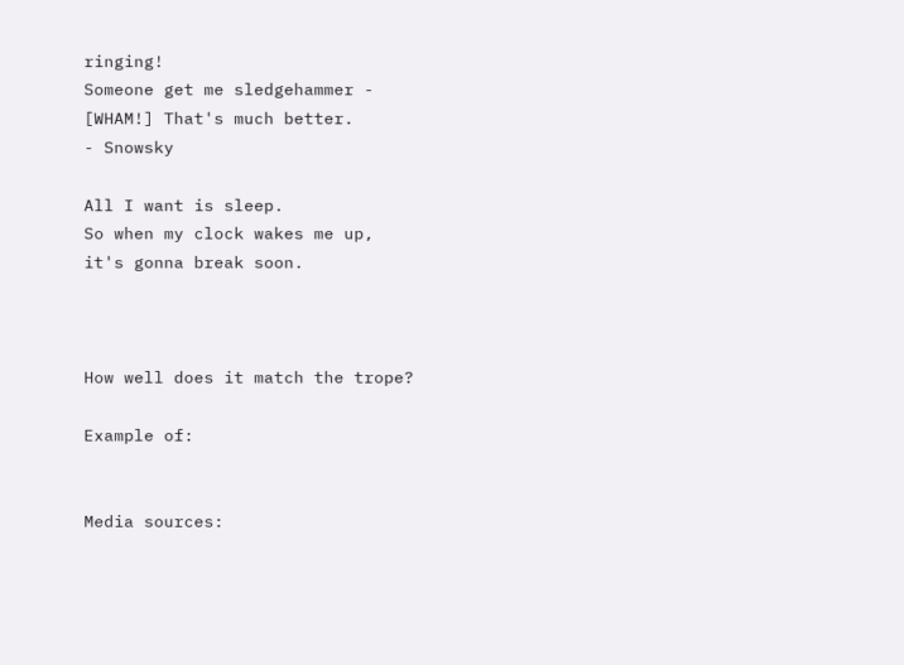ringing!
Someone get me sledgehammer -
[WHAM!] That's much better.
- Snowsky

All I want is sleep.
So when my clock wakes me up,
it's gonna break soon.



How well does it match the trope?

Example of:


Media sources: